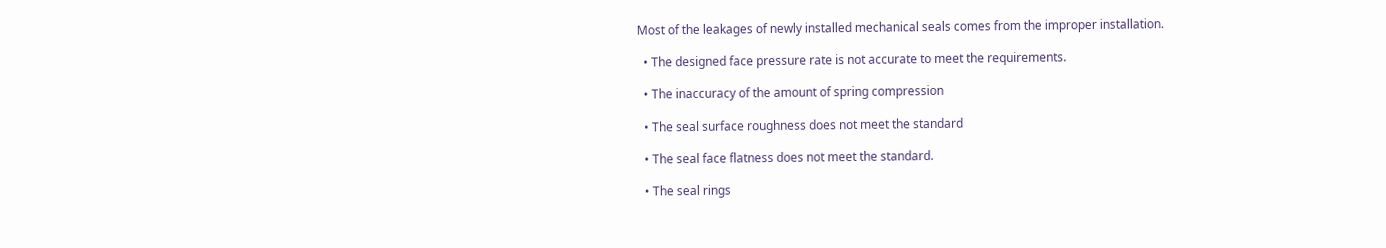Most of the leakages of newly installed mechanical seals comes from the improper installation.

  • The designed face pressure rate is not accurate to meet the requirements.

  • The inaccuracy of the amount of spring compression

  • The seal surface roughness does not meet the standard

  • The seal face flatness does not meet the standard.

  • The seal rings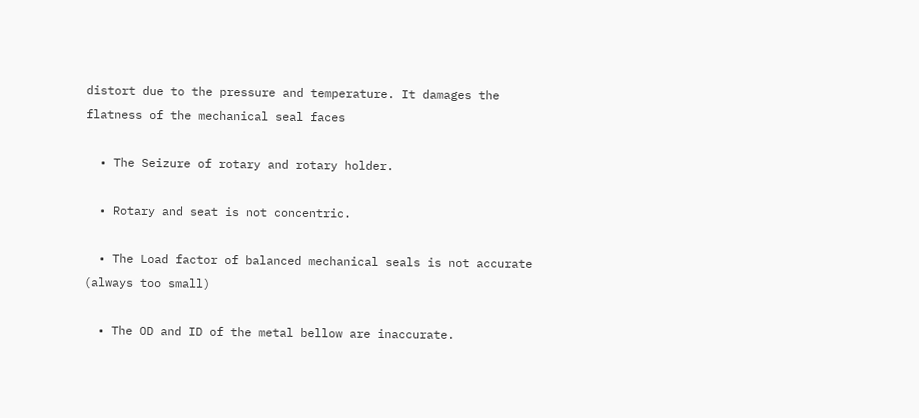distort due to the pressure and temperature. It damages the flatness of the mechanical seal faces

  • The Seizure of rotary and rotary holder.

  • Rotary and seat is not concentric.

  • The Load factor of balanced mechanical seals is not accurate (always too small)

  • The OD and ID of the metal bellow are inaccurate.